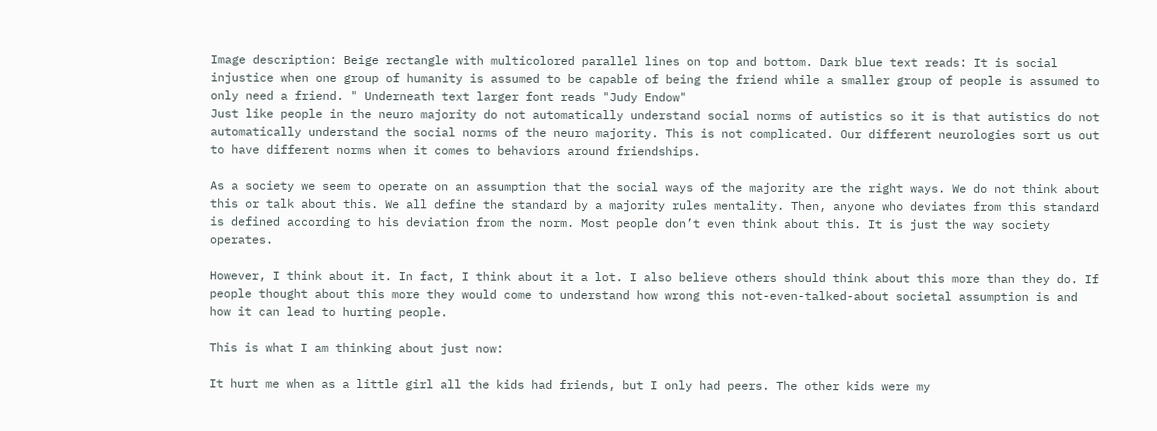Image description: Beige rectangle with multicolored parallel lines on top and bottom. Dark blue text reads: It is social injustice when one group of humanity is assumed to be capable of being the friend while a smaller group of people is assumed to only need a friend. " Underneath text larger font reads "Judy Endow"
Just like people in the neuro majority do not automatically understand social norms of autistics so it is that autistics do not automatically understand the social norms of the neuro majority. This is not complicated. Our different neurologies sort us out to have different norms when it comes to behaviors around friendships.

As a society we seem to operate on an assumption that the social ways of the majority are the right ways. We do not think about this or talk about this. We all define the standard by a majority rules mentality. Then, anyone who deviates from this standard is defined according to his deviation from the norm. Most people don’t even think about this. It is just the way society operates.

However, I think about it. In fact, I think about it a lot. I also believe others should think about this more than they do. If people thought about this more they would come to understand how wrong this not-even-talked-about societal assumption is and how it can lead to hurting people.

This is what I am thinking about just now:

It hurt me when as a little girl all the kids had friends, but I only had peers. The other kids were my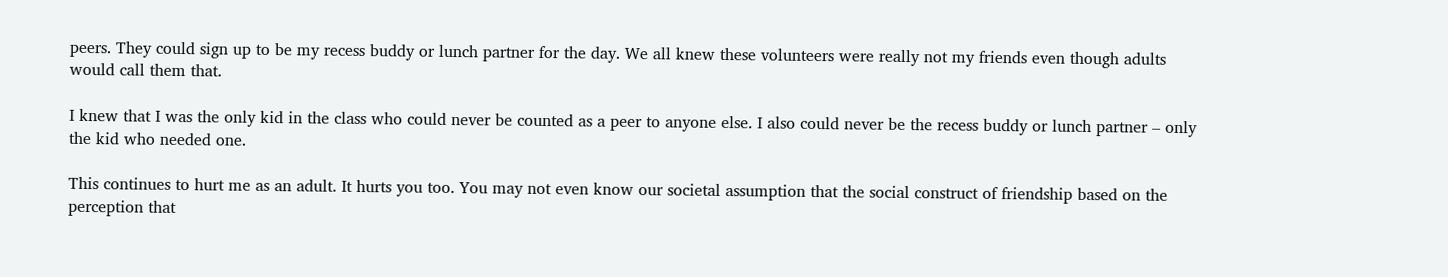peers. They could sign up to be my recess buddy or lunch partner for the day. We all knew these volunteers were really not my friends even though adults would call them that.

I knew that I was the only kid in the class who could never be counted as a peer to anyone else. I also could never be the recess buddy or lunch partner – only the kid who needed one.

This continues to hurt me as an adult. It hurts you too. You may not even know our societal assumption that the social construct of friendship based on the perception that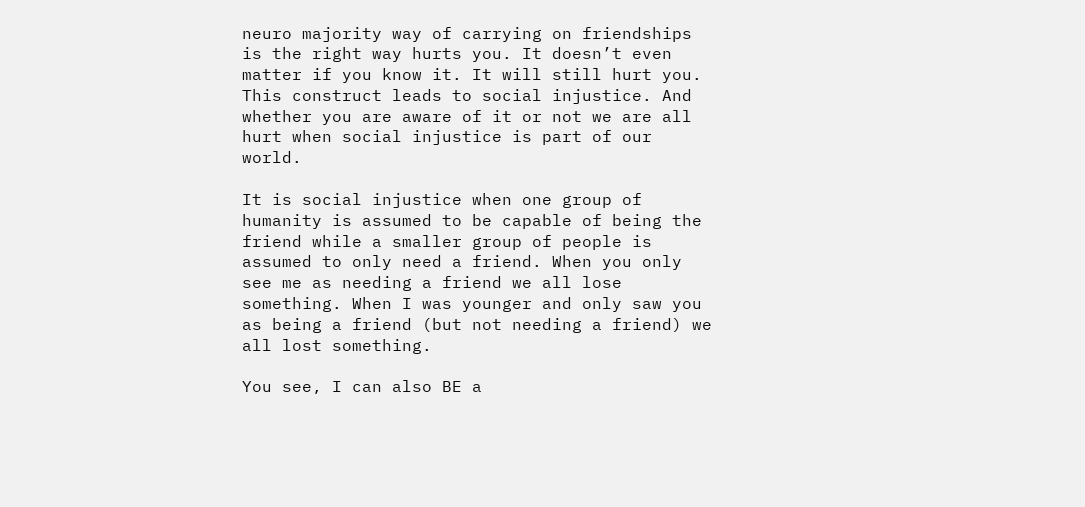neuro majority way of carrying on friendships is the right way hurts you. It doesn’t even matter if you know it. It will still hurt you. This construct leads to social injustice. And whether you are aware of it or not we are all hurt when social injustice is part of our world.

It is social injustice when one group of humanity is assumed to be capable of being the friend while a smaller group of people is assumed to only need a friend. When you only see me as needing a friend we all lose something. When I was younger and only saw you as being a friend (but not needing a friend) we all lost something.

You see, I can also BE a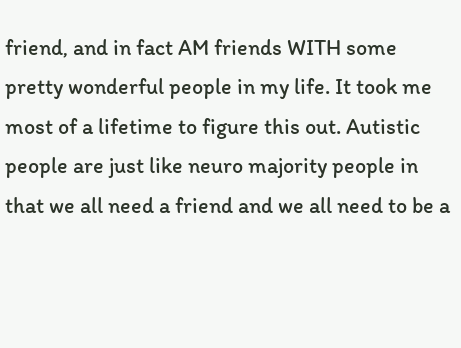friend, and in fact AM friends WITH some pretty wonderful people in my life. It took me most of a lifetime to figure this out. Autistic people are just like neuro majority people in that we all need a friend and we all need to be a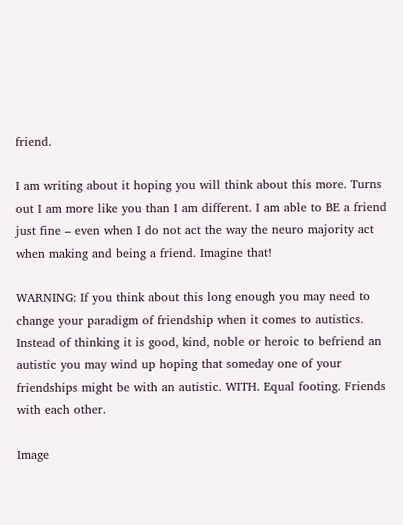friend.

I am writing about it hoping you will think about this more. Turns out I am more like you than I am different. I am able to BE a friend just fine – even when I do not act the way the neuro majority act when making and being a friend. Imagine that!

WARNING: If you think about this long enough you may need to change your paradigm of friendship when it comes to autistics. Instead of thinking it is good, kind, noble or heroic to befriend an autistic you may wind up hoping that someday one of your friendships might be with an autistic. WITH. Equal footing. Friends with each other.

Image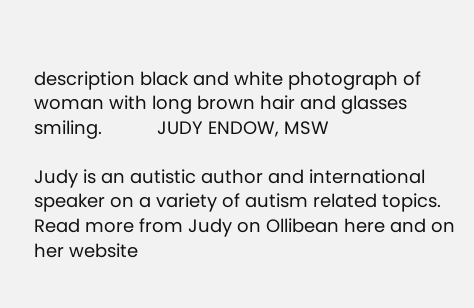description black and white photograph of woman with long brown hair and glasses smiling.           JUDY ENDOW, MSW

Judy is an autistic author and international speaker on a variety of autism related topics. Read more from Judy on Ollibean here and on her website